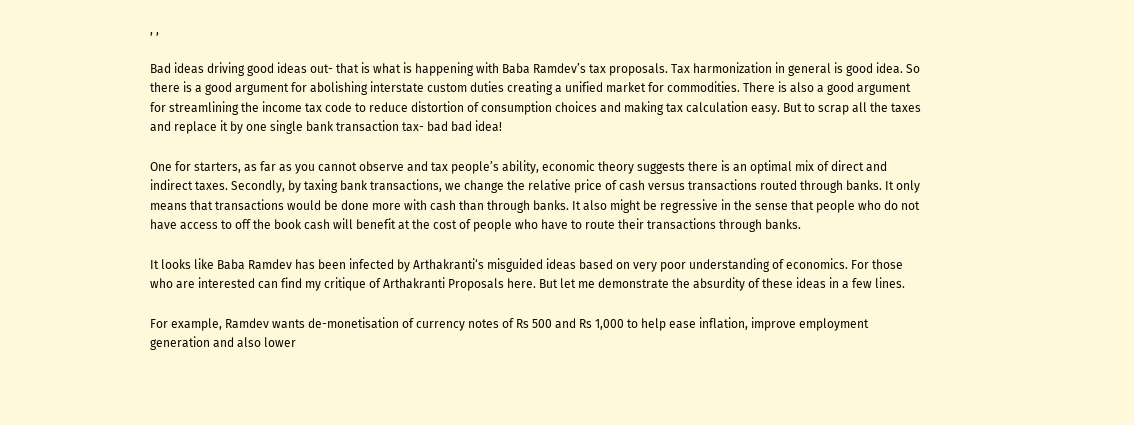, ,

Bad ideas driving good ideas out- that is what is happening with Baba Ramdev’s tax proposals. Tax harmonization in general is good idea. So there is a good argument for abolishing interstate custom duties creating a unified market for commodities. There is also a good argument for streamlining the income tax code to reduce distortion of consumption choices and making tax calculation easy. But to scrap all the taxes and replace it by one single bank transaction tax- bad bad idea!

One for starters, as far as you cannot observe and tax people’s ability, economic theory suggests there is an optimal mix of direct and indirect taxes. Secondly, by taxing bank transactions, we change the relative price of cash versus transactions routed through banks. It only means that transactions would be done more with cash than through banks. It also might be regressive in the sense that people who do not have access to off the book cash will benefit at the cost of people who have to route their transactions through banks.

It looks like Baba Ramdev has been infected by Arthakranti‘s misguided ideas based on very poor understanding of economics. For those who are interested can find my critique of Arthakranti Proposals here. But let me demonstrate the absurdity of these ideas in a few lines.

For example, Ramdev wants de-monetisation of currency notes of Rs 500 and Rs 1,000 to help ease inflation, improve employment generation and also lower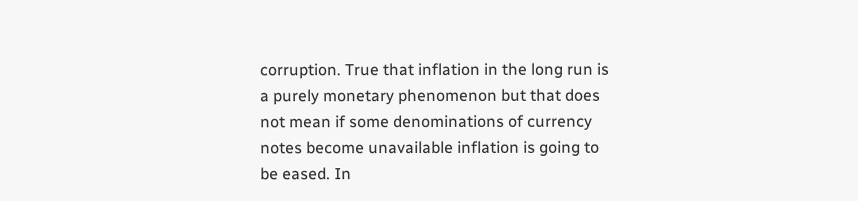corruption. True that inflation in the long run is a purely monetary phenomenon but that does not mean if some denominations of currency notes become unavailable inflation is going to be eased. In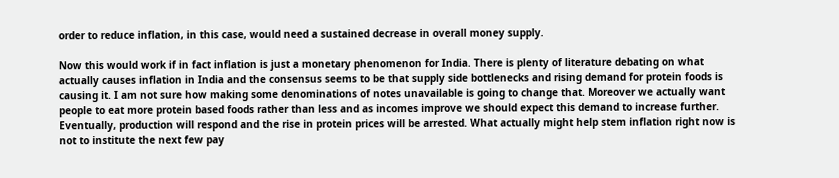order to reduce inflation, in this case, would need a sustained decrease in overall money supply.

Now this would work if in fact inflation is just a monetary phenomenon for India. There is plenty of literature debating on what actually causes inflation in India and the consensus seems to be that supply side bottlenecks and rising demand for protein foods is causing it. I am not sure how making some denominations of notes unavailable is going to change that. Moreover we actually want people to eat more protein based foods rather than less and as incomes improve we should expect this demand to increase further. Eventually, production will respond and the rise in protein prices will be arrested. What actually might help stem inflation right now is not to institute the next few pay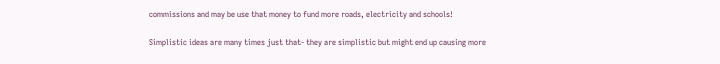commissions and may be use that money to fund more roads, electricity and schools!

Simplistic ideas are many times just that- they are simplistic but might end up causing more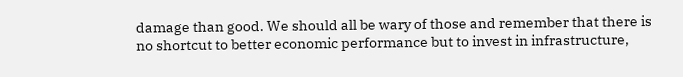damage than good. We should all be wary of those and remember that there is no shortcut to better economic performance but to invest in infrastructure,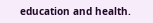education and health.